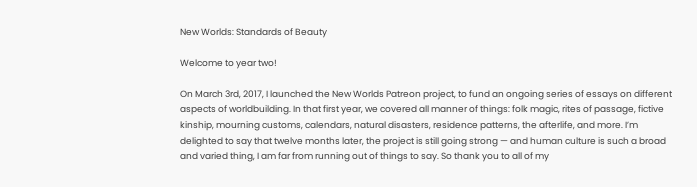New Worlds: Standards of Beauty

Welcome to year two!

On March 3rd, 2017, I launched the New Worlds Patreon project, to fund an ongoing series of essays on different aspects of worldbuilding. In that first year, we covered all manner of things: folk magic, rites of passage, fictive kinship, mourning customs, calendars, natural disasters, residence patterns, the afterlife, and more. I’m delighted to say that twelve months later, the project is still going strong — and human culture is such a broad and varied thing, I am far from running out of things to say. So thank you to all of my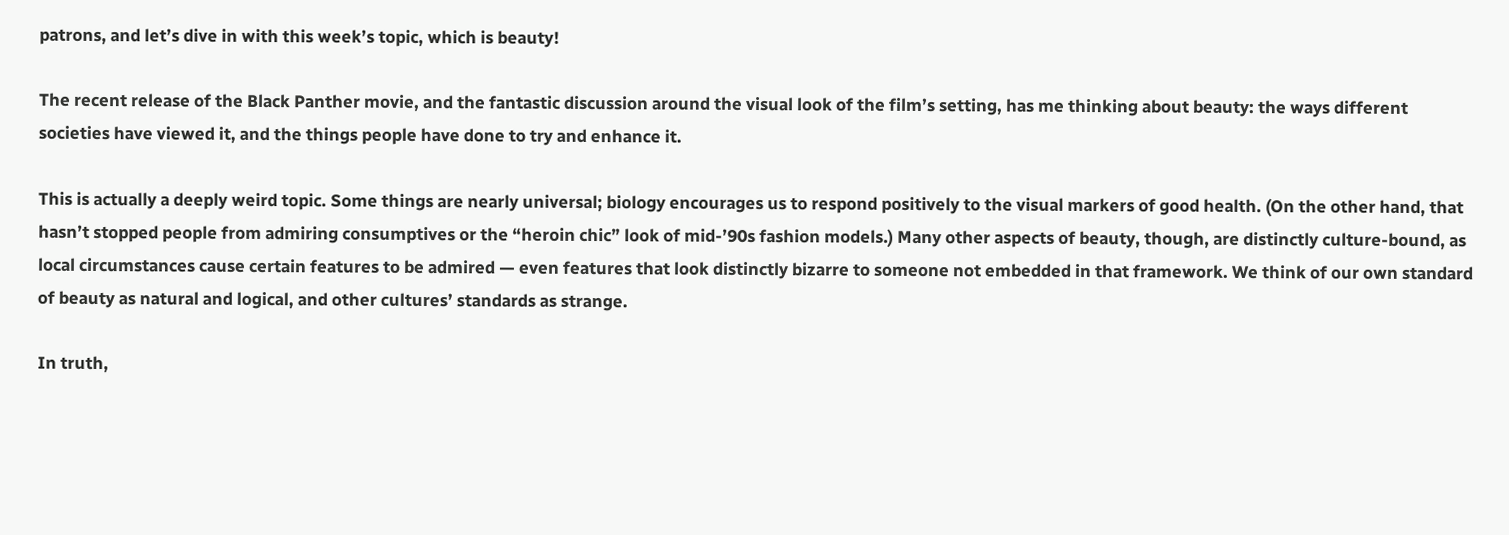patrons, and let’s dive in with this week’s topic, which is beauty!

The recent release of the Black Panther movie, and the fantastic discussion around the visual look of the film’s setting, has me thinking about beauty: the ways different societies have viewed it, and the things people have done to try and enhance it.

This is actually a deeply weird topic. Some things are nearly universal; biology encourages us to respond positively to the visual markers of good health. (On the other hand, that hasn’t stopped people from admiring consumptives or the “heroin chic” look of mid-’90s fashion models.) Many other aspects of beauty, though, are distinctly culture-bound, as local circumstances cause certain features to be admired — even features that look distinctly bizarre to someone not embedded in that framework. We think of our own standard of beauty as natural and logical, and other cultures’ standards as strange.

In truth,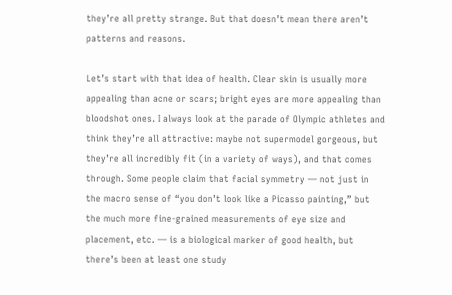they’re all pretty strange. But that doesn’t mean there aren’t patterns and reasons.

Let’s start with that idea of health. Clear skin is usually more appealing than acne or scars; bright eyes are more appealing than bloodshot ones. I always look at the parade of Olympic athletes and think they’re all attractive: maybe not supermodel gorgeous, but they’re all incredibly fit (in a variety of ways), and that comes through. Some people claim that facial symmetry — not just in the macro sense of “you don’t look like a Picasso painting,” but the much more fine-grained measurements of eye size and placement, etc. — is a biological marker of good health, but there’s been at least one study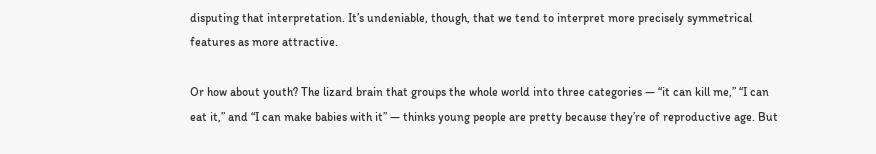disputing that interpretation. It’s undeniable, though, that we tend to interpret more precisely symmetrical features as more attractive.

Or how about youth? The lizard brain that groups the whole world into three categories — “it can kill me,” “I can eat it,” and “I can make babies with it” — thinks young people are pretty because they’re of reproductive age. But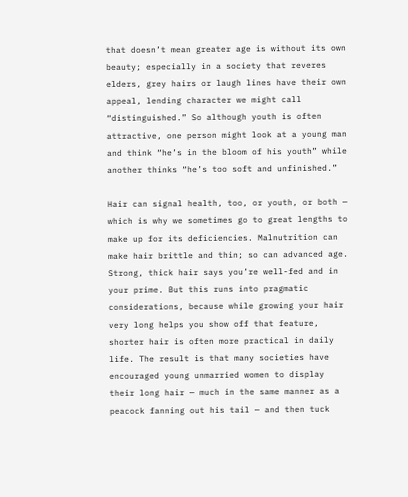that doesn’t mean greater age is without its own beauty; especially in a society that reveres elders, grey hairs or laugh lines have their own appeal, lending character we might call “distinguished.” So although youth is often attractive, one person might look at a young man and think “he’s in the bloom of his youth” while another thinks “he’s too soft and unfinished.”

Hair can signal health, too, or youth, or both — which is why we sometimes go to great lengths to make up for its deficiencies. Malnutrition can make hair brittle and thin; so can advanced age. Strong, thick hair says you’re well-fed and in your prime. But this runs into pragmatic considerations, because while growing your hair very long helps you show off that feature, shorter hair is often more practical in daily life. The result is that many societies have encouraged young unmarried women to display their long hair — much in the same manner as a peacock fanning out his tail — and then tuck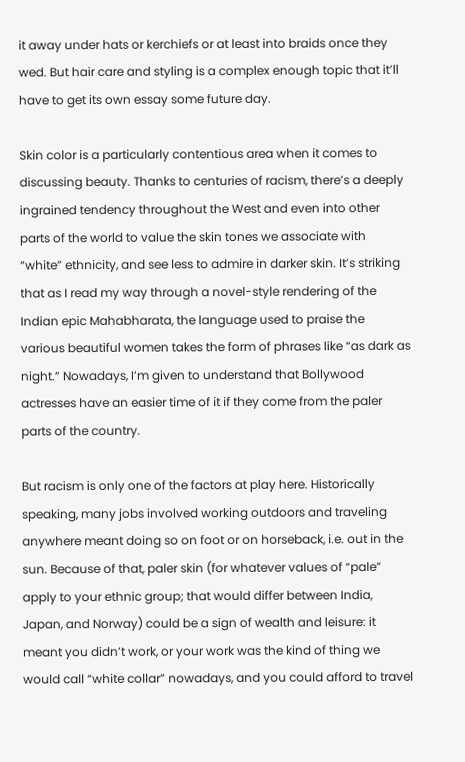it away under hats or kerchiefs or at least into braids once they wed. But hair care and styling is a complex enough topic that it’ll have to get its own essay some future day.

Skin color is a particularly contentious area when it comes to discussing beauty. Thanks to centuries of racism, there’s a deeply ingrained tendency throughout the West and even into other parts of the world to value the skin tones we associate with “white” ethnicity, and see less to admire in darker skin. It’s striking that as I read my way through a novel-style rendering of the Indian epic Mahabharata, the language used to praise the various beautiful women takes the form of phrases like “as dark as night.” Nowadays, I’m given to understand that Bollywood actresses have an easier time of it if they come from the paler parts of the country.

But racism is only one of the factors at play here. Historically speaking, many jobs involved working outdoors and traveling anywhere meant doing so on foot or on horseback, i.e. out in the sun. Because of that, paler skin (for whatever values of “pale” apply to your ethnic group; that would differ between India, Japan, and Norway) could be a sign of wealth and leisure: it meant you didn’t work, or your work was the kind of thing we would call “white collar” nowadays, and you could afford to travel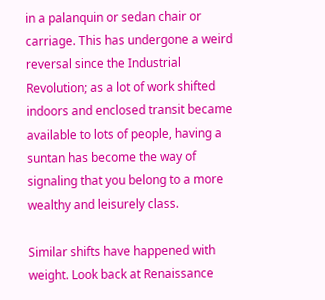in a palanquin or sedan chair or carriage. This has undergone a weird reversal since the Industrial Revolution; as a lot of work shifted indoors and enclosed transit became available to lots of people, having a suntan has become the way of signaling that you belong to a more wealthy and leisurely class.

Similar shifts have happened with weight. Look back at Renaissance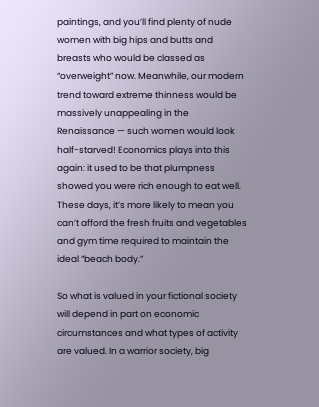paintings, and you’ll find plenty of nude women with big hips and butts and breasts who would be classed as “overweight” now. Meanwhile, our modern trend toward extreme thinness would be massively unappealing in the Renaissance — such women would look half-starved! Economics plays into this again: it used to be that plumpness showed you were rich enough to eat well. These days, it’s more likely to mean you can’t afford the fresh fruits and vegetables and gym time required to maintain the ideal “beach body.”

So what is valued in your fictional society will depend in part on economic circumstances and what types of activity are valued. In a warrior society, big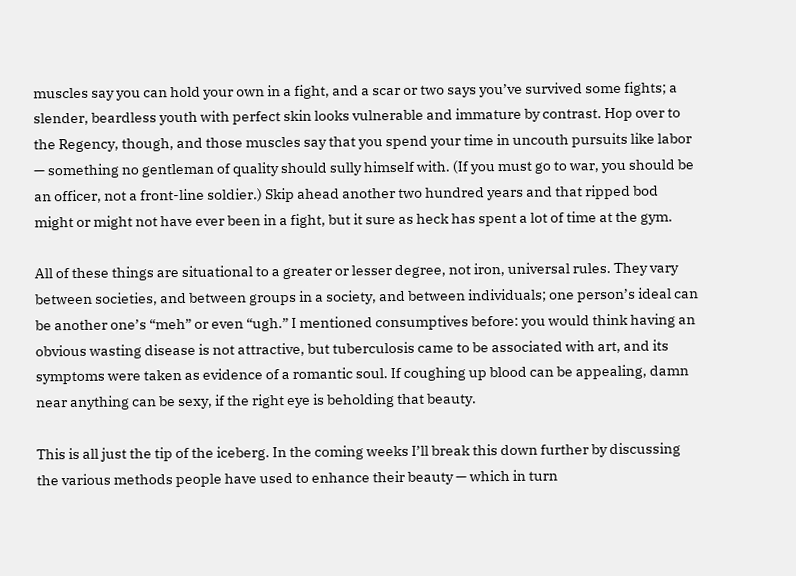muscles say you can hold your own in a fight, and a scar or two says you’ve survived some fights; a slender, beardless youth with perfect skin looks vulnerable and immature by contrast. Hop over to the Regency, though, and those muscles say that you spend your time in uncouth pursuits like labor — something no gentleman of quality should sully himself with. (If you must go to war, you should be an officer, not a front-line soldier.) Skip ahead another two hundred years and that ripped bod might or might not have ever been in a fight, but it sure as heck has spent a lot of time at the gym.

All of these things are situational to a greater or lesser degree, not iron, universal rules. They vary between societies, and between groups in a society, and between individuals; one person’s ideal can be another one’s “meh” or even “ugh.” I mentioned consumptives before: you would think having an obvious wasting disease is not attractive, but tuberculosis came to be associated with art, and its symptoms were taken as evidence of a romantic soul. If coughing up blood can be appealing, damn near anything can be sexy, if the right eye is beholding that beauty.

This is all just the tip of the iceberg. In the coming weeks I’ll break this down further by discussing the various methods people have used to enhance their beauty — which in turn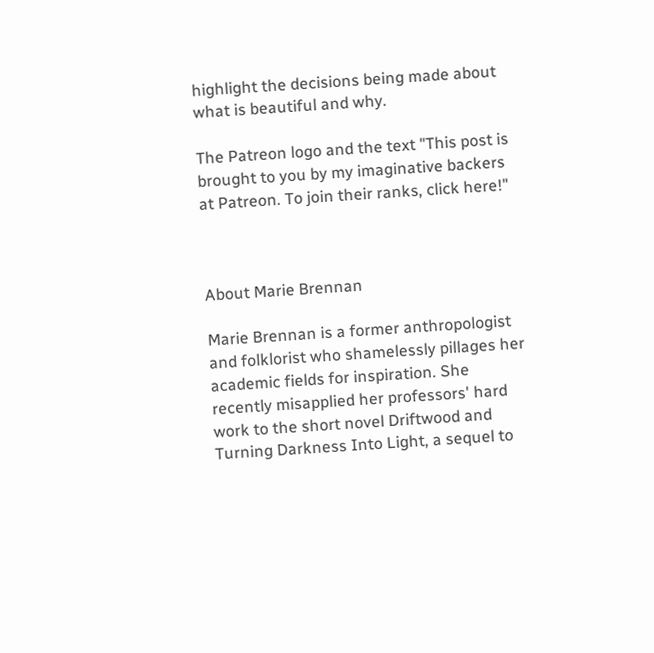highlight the decisions being made about what is beautiful and why.

The Patreon logo and the text "This post is brought to you by my imaginative backers at Patreon. To join their ranks, click here!"



About Marie Brennan

Marie Brennan is a former anthropologist and folklorist who shamelessly pillages her academic fields for inspiration. She recently misapplied her professors' hard work to the short novel Driftwood and Turning Darkness Into Light, a sequel to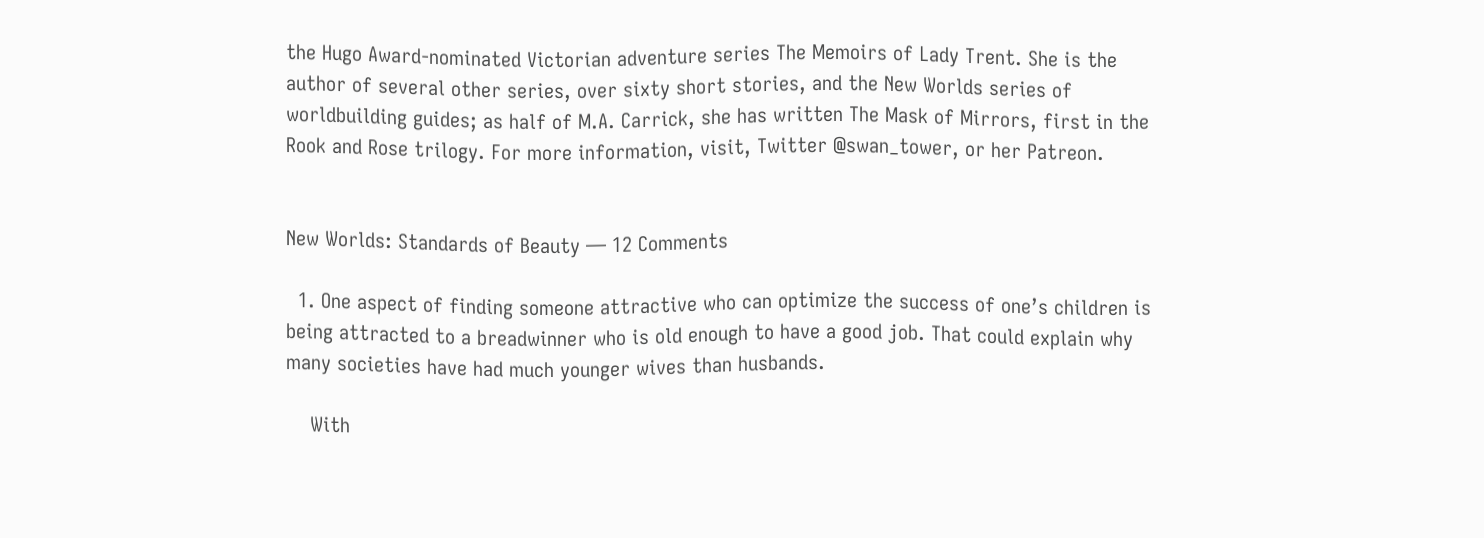the Hugo Award-nominated Victorian adventure series The Memoirs of Lady Trent. She is the author of several other series, over sixty short stories, and the New Worlds series of worldbuilding guides; as half of M.A. Carrick, she has written The Mask of Mirrors, first in the Rook and Rose trilogy. For more information, visit, Twitter @swan_tower, or her Patreon.


New Worlds: Standards of Beauty — 12 Comments

  1. One aspect of finding someone attractive who can optimize the success of one’s children is being attracted to a breadwinner who is old enough to have a good job. That could explain why many societies have had much younger wives than husbands.

    With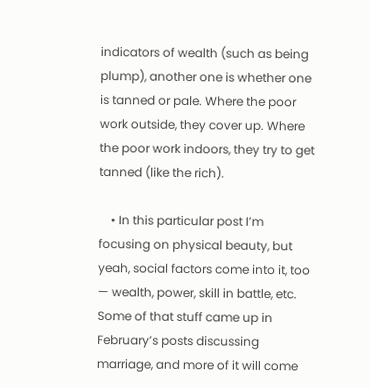indicators of wealth (such as being plump), another one is whether one is tanned or pale. Where the poor work outside, they cover up. Where the poor work indoors, they try to get tanned (like the rich).

    • In this particular post I’m focusing on physical beauty, but yeah, social factors come into it, too — wealth, power, skill in battle, etc. Some of that stuff came up in February’s posts discussing marriage, and more of it will come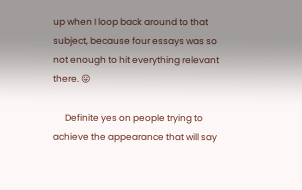up when I loop back around to that subject, because four essays was so not enough to hit everything relevant there. 😛

      Definite yes on people trying to achieve the appearance that will say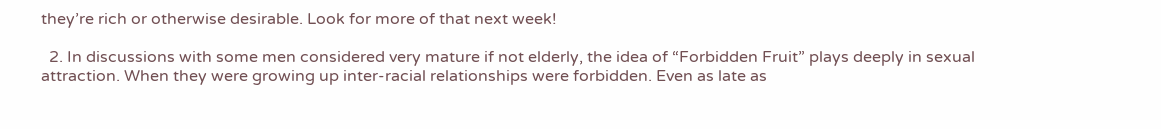they’re rich or otherwise desirable. Look for more of that next week!

  2. In discussions with some men considered very mature if not elderly, the idea of “Forbidden Fruit” plays deeply in sexual attraction. When they were growing up inter-racial relationships were forbidden. Even as late as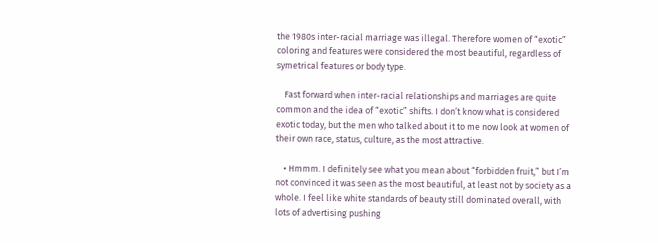the 1980s inter-racial marriage was illegal. Therefore women of “exotic” coloring and features were considered the most beautiful, regardless of symetrical features or body type.

    Fast forward when inter-racial relationships and marriages are quite common and the idea of “exotic” shifts. I don’t know what is considered exotic today, but the men who talked about it to me now look at women of their own race, status, culture, as the most attractive.

    • Hmmm. I definitely see what you mean about “forbidden fruit,” but I’m not convinced it was seen as the most beautiful, at least not by society as a whole. I feel like white standards of beauty still dominated overall, with lots of advertising pushing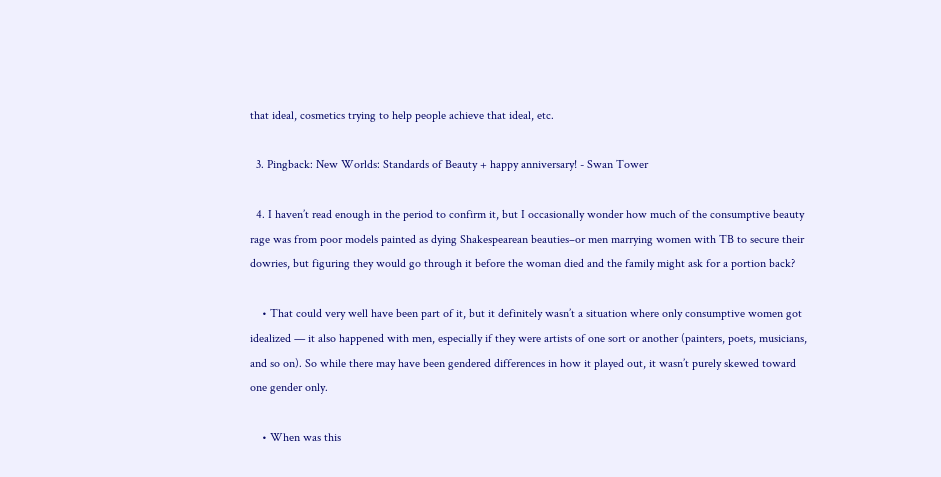that ideal, cosmetics trying to help people achieve that ideal, etc.

  3. Pingback: New Worlds: Standards of Beauty + happy anniversary! - Swan Tower

  4. I haven’t read enough in the period to confirm it, but I occasionally wonder how much of the consumptive beauty rage was from poor models painted as dying Shakespearean beauties–or men marrying women with TB to secure their dowries, but figuring they would go through it before the woman died and the family might ask for a portion back?

    • That could very well have been part of it, but it definitely wasn’t a situation where only consumptive women got idealized — it also happened with men, especially if they were artists of one sort or another (painters, poets, musicians, and so on). So while there may have been gendered differences in how it played out, it wasn’t purely skewed toward one gender only.

    • When was this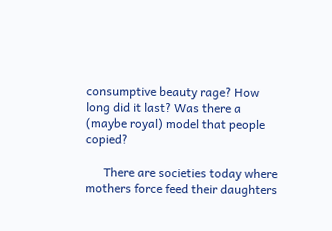consumptive beauty rage? How long did it last? Was there a (maybe royal) model that people copied?

      There are societies today where mothers force feed their daughters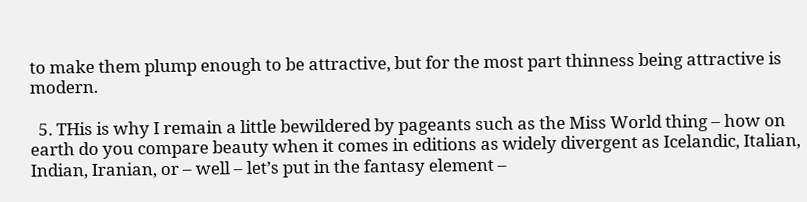to make them plump enough to be attractive, but for the most part thinness being attractive is modern.

  5. THis is why I remain a little bewildered by pageants such as the Miss World thing – how on earth do you compare beauty when it comes in editions as widely divergent as Icelandic, Italian, Indian, Iranian, or – well – let’s put in the fantasy element –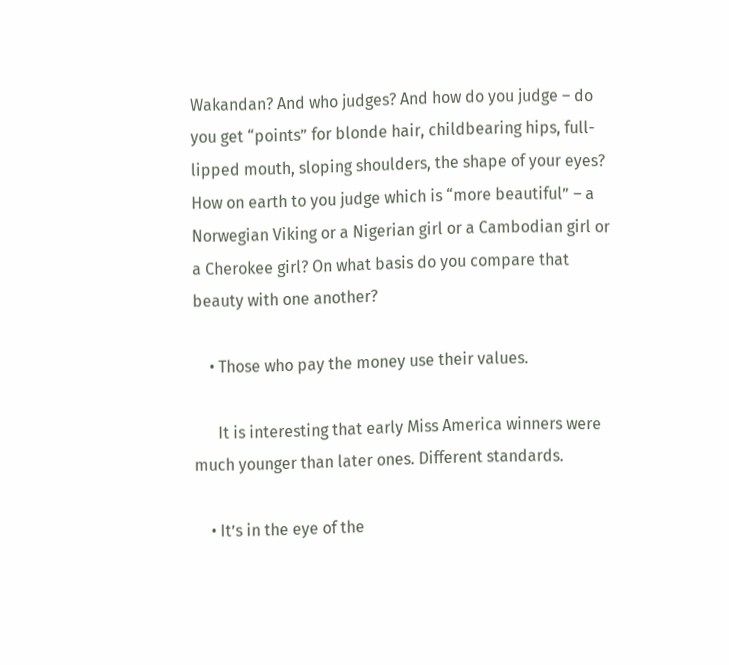Wakandan? And who judges? And how do you judge – do you get “points” for blonde hair, childbearing hips, full-lipped mouth, sloping shoulders, the shape of your eyes? How on earth to you judge which is “more beautiful” – a Norwegian Viking or a Nigerian girl or a Cambodian girl or a Cherokee girl? On what basis do you compare that beauty with one another?

    • Those who pay the money use their values.

      It is interesting that early Miss America winners were much younger than later ones. Different standards.

    • It’s in the eye of the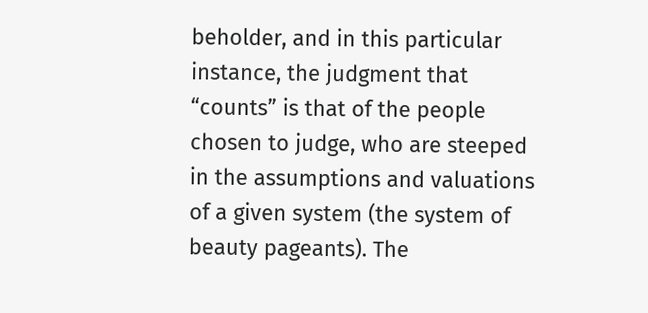beholder, and in this particular instance, the judgment that “counts” is that of the people chosen to judge, who are steeped in the assumptions and valuations of a given system (the system of beauty pageants). The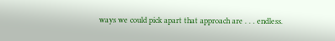ways we could pick apart that approach are . . . endless.